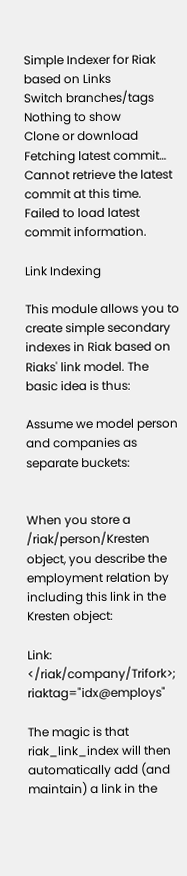Simple Indexer for Riak based on Links
Switch branches/tags
Nothing to show
Clone or download
Fetching latest commit…
Cannot retrieve the latest commit at this time.
Failed to load latest commit information.

Link Indexing

This module allows you to create simple secondary indexes in Riak based on Riaks' link model. The basic idea is thus:

Assume we model person and companies as separate buckets:


When you store a /riak/person/Kresten object, you describe the employment relation by including this link in the Kresten object:

Link: </riak/company/Trifork>; riaktag="idx@employs"

The magic is that riak_link_index will then automatically add (and maintain) a link in the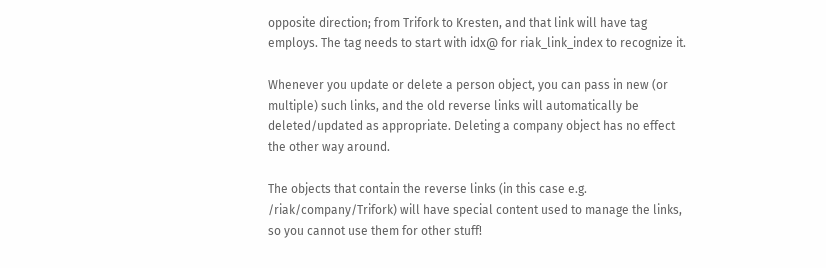opposite direction; from Trifork to Kresten, and that link will have tag employs. The tag needs to start with idx@ for riak_link_index to recognize it.

Whenever you update or delete a person object, you can pass in new (or multiple) such links, and the old reverse links will automatically be deleted/updated as appropriate. Deleting a company object has no effect the other way around.

The objects that contain the reverse links (in this case e.g. /riak/company/Trifork) will have special content used to manage the links, so you cannot use them for other stuff!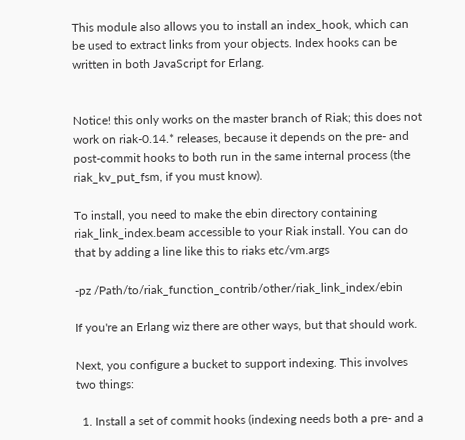This module also allows you to install an index_hook, which can be used to extract links from your objects. Index hooks can be written in both JavaScript for Erlang.


Notice! this only works on the master branch of Riak; this does not work on riak-0.14.* releases, because it depends on the pre- and post-commit hooks to both run in the same internal process (the riak_kv_put_fsm, if you must know).

To install, you need to make the ebin directory containing riak_link_index.beam accessible to your Riak install. You can do that by adding a line like this to riaks etc/vm.args

-pz /Path/to/riak_function_contrib/other/riak_link_index/ebin

If you're an Erlang wiz there are other ways, but that should work.

Next, you configure a bucket to support indexing. This involves two things:

  1. Install a set of commit hooks (indexing needs both a pre- and a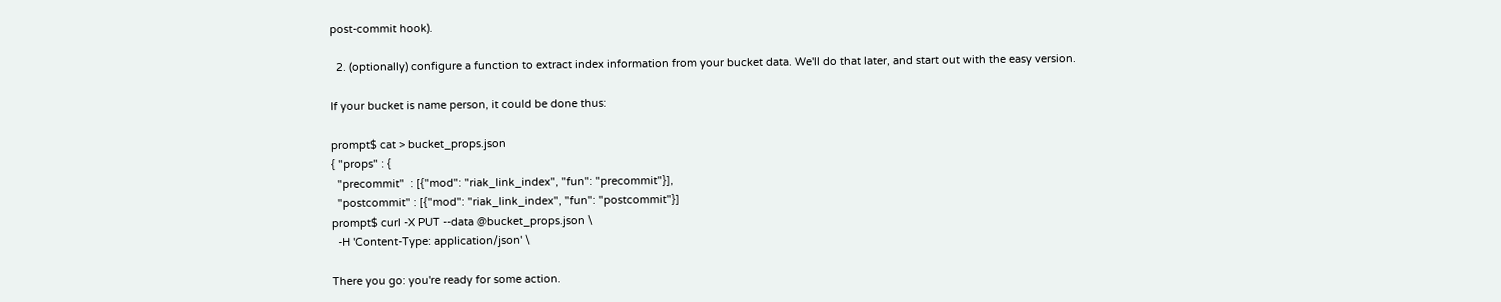post-commit hook).

  2. (optionally) configure a function to extract index information from your bucket data. We'll do that later, and start out with the easy version.

If your bucket is name person, it could be done thus:

prompt$ cat > bucket_props.json
{ "props" : {
  "precommit"  : [{"mod": "riak_link_index", "fun": "precommit"}],
  "postcommit" : [{"mod": "riak_link_index", "fun": "postcommit"}]
prompt$ curl -X PUT --data @bucket_props.json \
  -H 'Content-Type: application/json' \

There you go: you're ready for some action.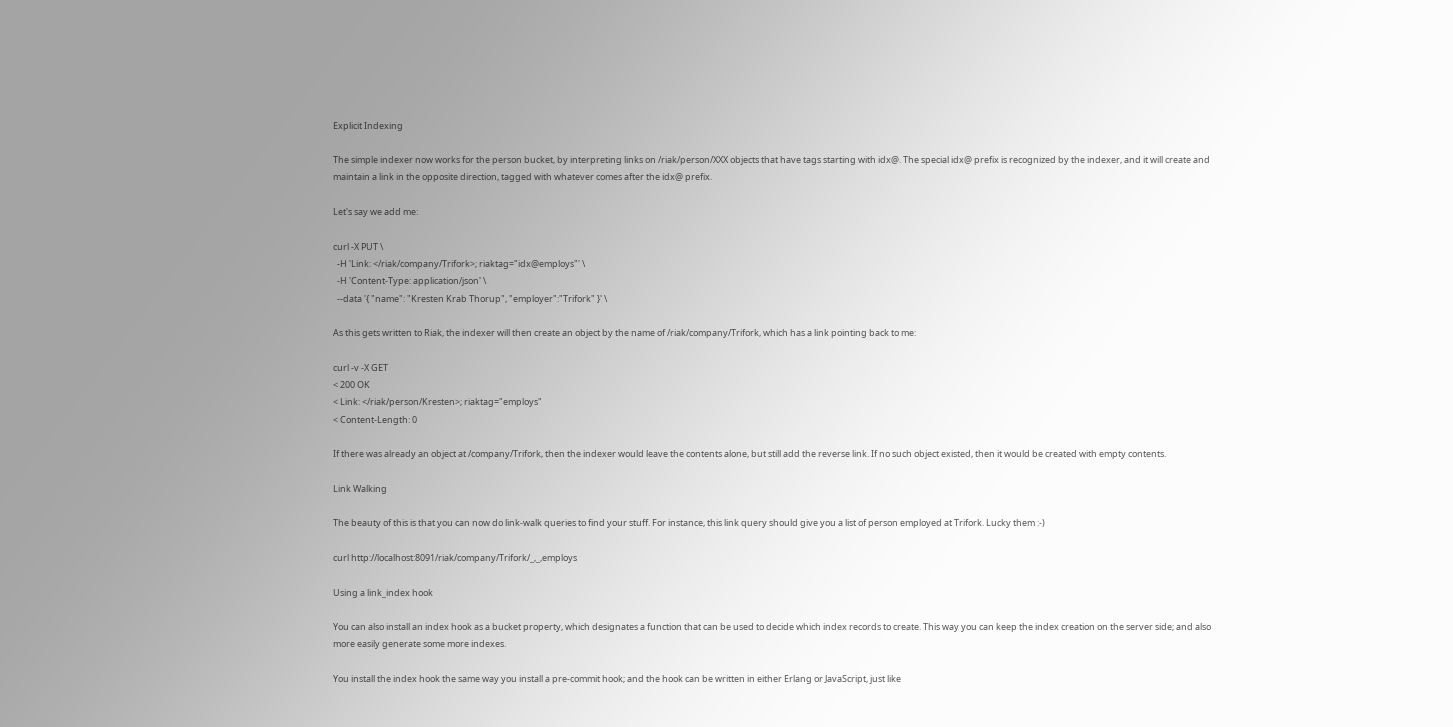Explicit Indexing

The simple indexer now works for the person bucket, by interpreting links on /riak/person/XXX objects that have tags starting with idx@. The special idx@ prefix is recognized by the indexer, and it will create and maintain a link in the opposite direction, tagged with whatever comes after the idx@ prefix.

Let's say we add me:

curl -X PUT \
  -H 'Link: </riak/company/Trifork>; riaktag="idx@employs"' \
  -H 'Content-Type: application/json' \
  --data '{ "name": "Kresten Krab Thorup", "employer":"Trifork" }' \

As this gets written to Riak, the indexer will then create an object by the name of /riak/company/Trifork, which has a link pointing back to me:

curl -v -X GET
< 200 OK
< Link: </riak/person/Kresten>; riaktag="employs"
< Content-Length: 0

If there was already an object at /company/Trifork, then the indexer would leave the contents alone, but still add the reverse link. If no such object existed, then it would be created with empty contents.

Link Walking

The beauty of this is that you can now do link-walk queries to find your stuff. For instance, this link query should give you a list of person employed at Trifork. Lucky them :-)

curl http://localhost:8091/riak/company/Trifork/_,_,employs

Using a link_index hook

You can also install an index hook as a bucket property, which designates a function that can be used to decide which index records to create. This way you can keep the index creation on the server side; and also more easily generate some more indexes.

You install the index hook the same way you install a pre-commit hook; and the hook can be written in either Erlang or JavaScript, just like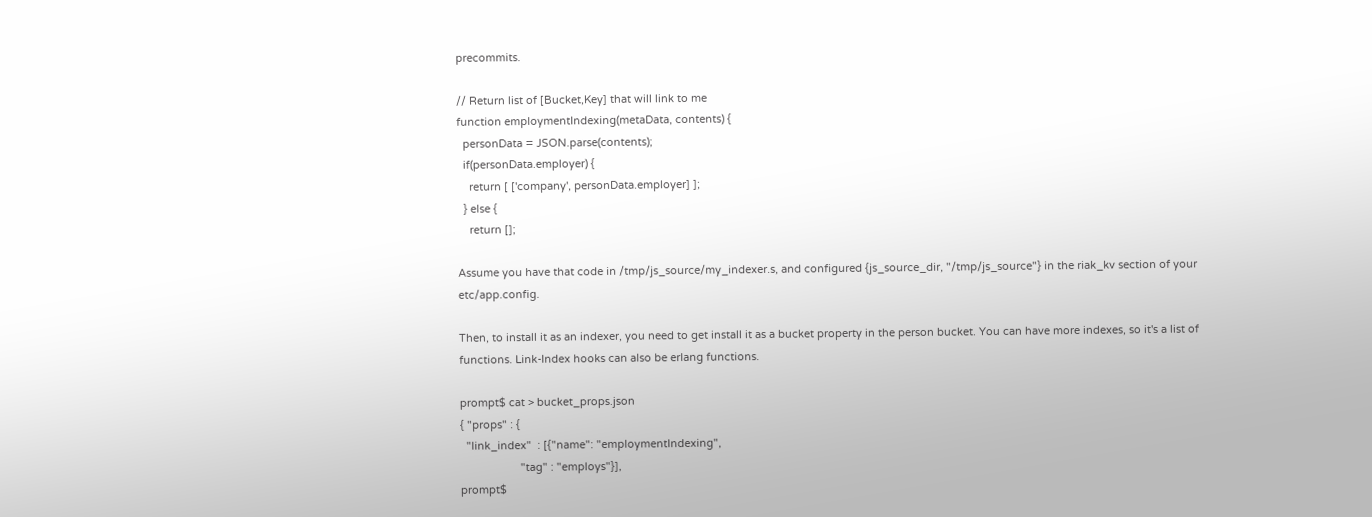precommits.

// Return list of [Bucket,Key] that will link to me
function employmentIndexing(metaData, contents) {
  personData = JSON.parse(contents);
  if(personData.employer) {
    return [ ['company', personData.employer] ];
  } else {
    return [];

Assume you have that code in /tmp/js_source/my_indexer.s, and configured {js_source_dir, "/tmp/js_source"} in the riak_kv section of your etc/app.config.

Then, to install it as an indexer, you need to get install it as a bucket property in the person bucket. You can have more indexes, so it's a list of functions. Link-Index hooks can also be erlang functions.

prompt$ cat > bucket_props.json
{ "props" : {
  "link_index"  : [{"name": "employmentIndexing",
                    "tag" : "employs"}],
prompt$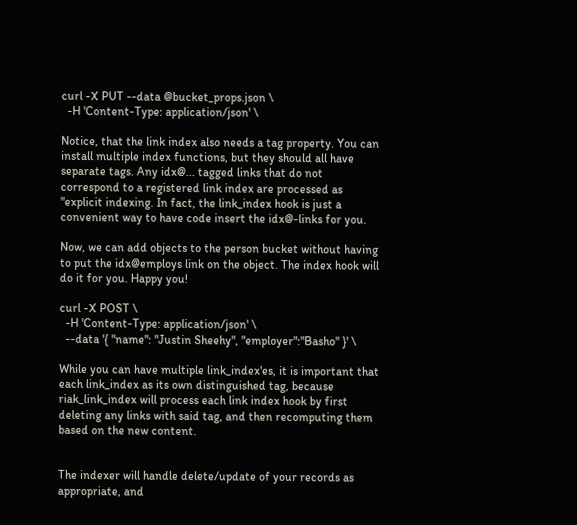curl -X PUT --data @bucket_props.json \
  -H 'Content-Type: application/json' \

Notice, that the link index also needs a tag property. You can install multiple index functions, but they should all have separate tags. Any idx@... tagged links that do not correspond to a registered link index are processed as "explicit indexing. In fact, the link_index hook is just a convenient way to have code insert the idx@-links for you.

Now, we can add objects to the person bucket without having to put the idx@employs link on the object. The index hook will do it for you. Happy you!

curl -X POST \
  -H 'Content-Type: application/json' \
  --data '{ "name": "Justin Sheehy", "employer":"Basho" }' \

While you can have multiple link_index'es, it is important that each link_index as its own distinguished tag, because riak_link_index will process each link index hook by first deleting any links with said tag, and then recomputing them based on the new content.


The indexer will handle delete/update of your records as appropriate, and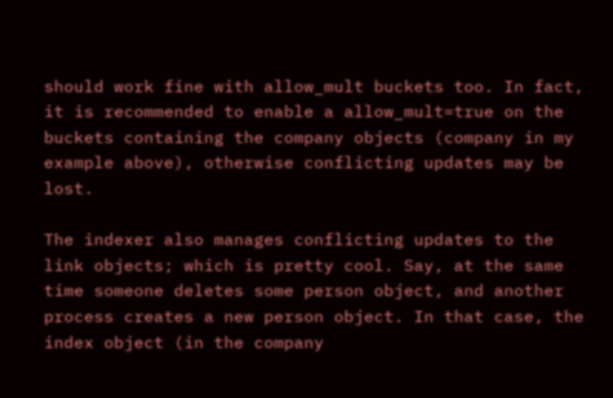should work fine with allow_mult buckets too. In fact, it is recommended to enable a allow_mult=true on the buckets containing the company objects (company in my example above), otherwise conflicting updates may be lost.

The indexer also manages conflicting updates to the link objects; which is pretty cool. Say, at the same time someone deletes some person object, and another process creates a new person object. In that case, the index object (in the company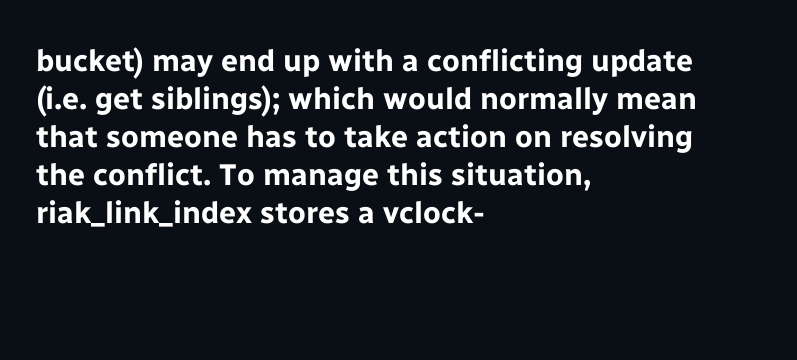bucket) may end up with a conflicting update (i.e. get siblings); which would normally mean that someone has to take action on resolving the conflict. To manage this situation, riak_link_index stores a vclock-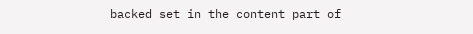backed set in the content part of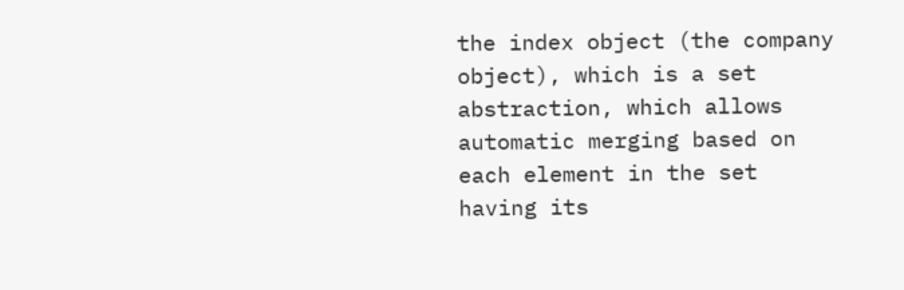the index object (the company object), which is a set abstraction, which allows automatic merging based on each element in the set having its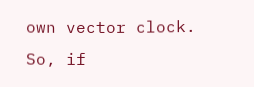own vector clock. So, if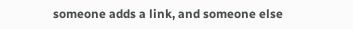someone adds a link, and someone else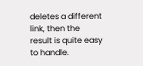deletes a different link, then the result is quite easy to handle.